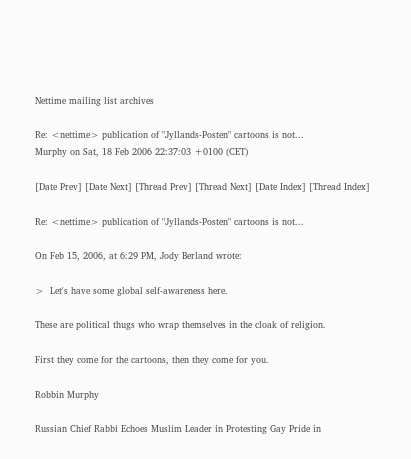Nettime mailing list archives

Re: <nettime> publication of "Jyllands-Posten" cartoons is not...
Murphy on Sat, 18 Feb 2006 22:37:03 +0100 (CET)

[Date Prev] [Date Next] [Thread Prev] [Thread Next] [Date Index] [Thread Index]

Re: <nettime> publication of "Jyllands-Posten" cartoons is not...

On Feb 15, 2006, at 6:29 PM, Jody Berland wrote:

>  Let's have some global self-awareness here.

These are political thugs who wrap themselves in the cloak of religion.

First they come for the cartoons, then they come for you.

Robbin Murphy

Russian Chief Rabbi Echoes Muslim Leader in Protesting Gay Pride in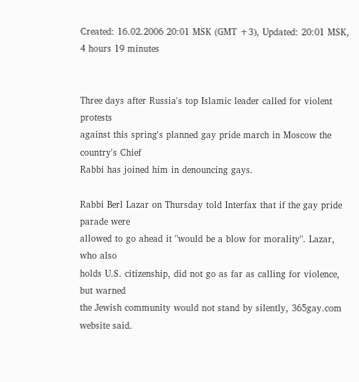Created: 16.02.2006 20:01 MSK (GMT +3), Updated: 20:01 MSK, 4 hours 19 minutes


Three days after Russia's top Islamic leader called for violent protests
against this spring's planned gay pride march in Moscow the country's Chief
Rabbi has joined him in denouncing gays.

Rabbi Berl Lazar on Thursday told Interfax that if the gay pride parade were
allowed to go ahead it "would be a blow for morality". Lazar, who also
holds U.S. citizenship, did not go as far as calling for violence, but warned
the Jewish community would not stand by silently, 365gay.com website said.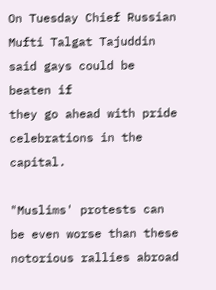On Tuesday Chief Russian Mufti Talgat Tajuddin said gays could be beaten if
they go ahead with pride celebrations in the capital.

"Muslims' protests can be even worse than these notorious rallies abroad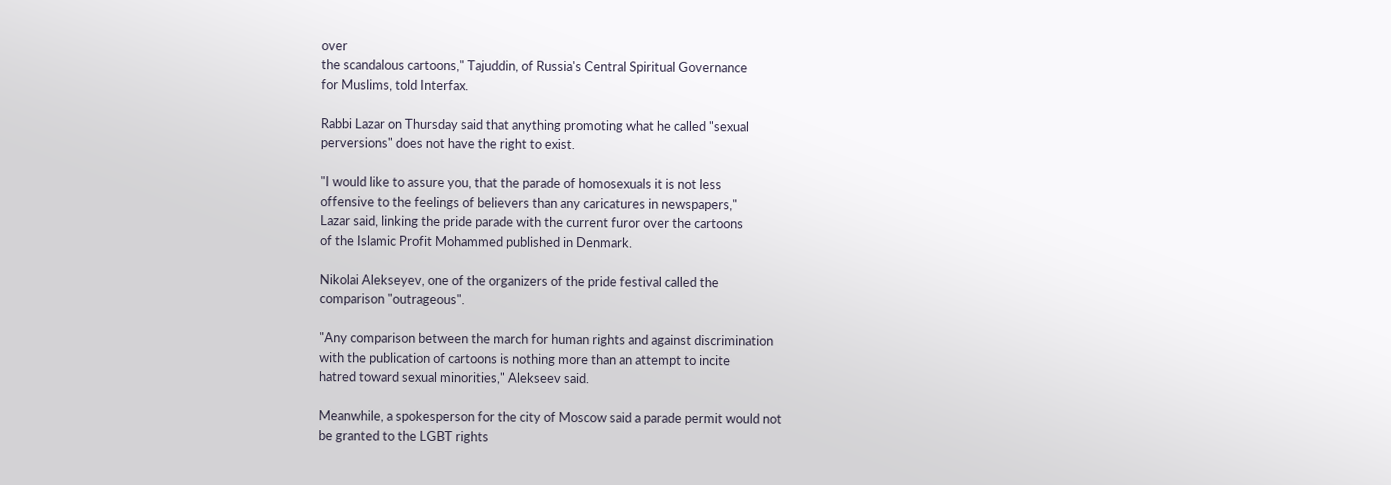over
the scandalous cartoons," Tajuddin, of Russia's Central Spiritual Governance
for Muslims, told Interfax.

Rabbi Lazar on Thursday said that anything promoting what he called "sexual
perversions" does not have the right to exist.

"I would like to assure you, that the parade of homosexuals it is not less
offensive to the feelings of believers than any caricatures in newspapers,"
Lazar said, linking the pride parade with the current furor over the cartoons
of the Islamic Profit Mohammed published in Denmark.

Nikolai Alekseyev, one of the organizers of the pride festival called the
comparison "outrageous".

"Any comparison between the march for human rights and against discrimination
with the publication of cartoons is nothing more than an attempt to incite
hatred toward sexual minorities," Alekseev said.

Meanwhile, a spokesperson for the city of Moscow said a parade permit would not
be granted to the LGBT rights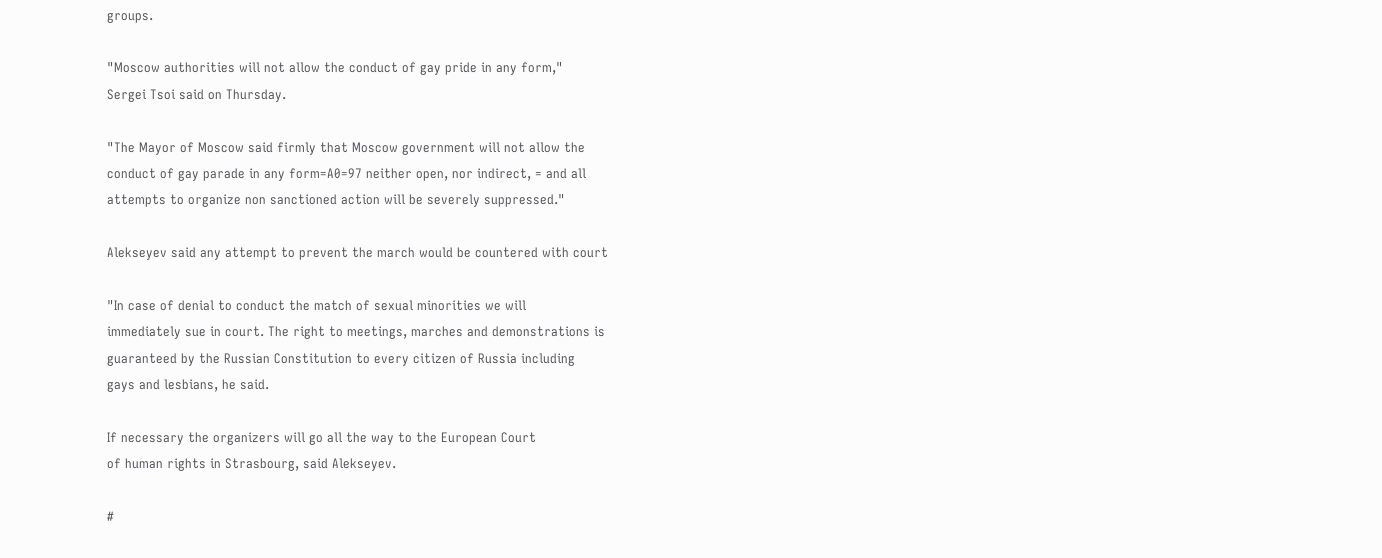groups.

"Moscow authorities will not allow the conduct of gay pride in any form,"
Sergei Tsoi said on Thursday.

"The Mayor of Moscow said firmly that Moscow government will not allow the
conduct of gay parade in any form=A0=97 neither open, nor indirect, = and all
attempts to organize non sanctioned action will be severely suppressed."

Alekseyev said any attempt to prevent the march would be countered with court

"In case of denial to conduct the match of sexual minorities we will
immediately sue in court. The right to meetings, marches and demonstrations is
guaranteed by the Russian Constitution to every citizen of Russia including
gays and lesbians, he said.

If necessary the organizers will go all the way to the European Court
of human rights in Strasbourg, said Alekseyev.

#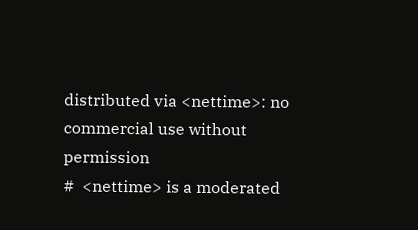distributed via <nettime>: no commercial use without permission
#  <nettime> is a moderated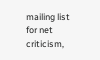mailing list for net criticism,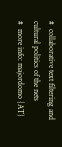#  collaborative text filtering and cultural politics of the nets
#  more info: majordomo {AT}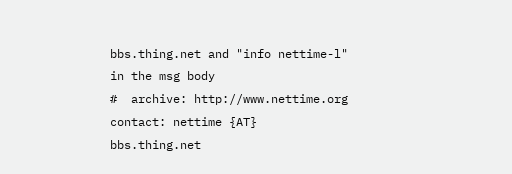bbs.thing.net and "info nettime-l" in the msg body
#  archive: http://www.nettime.org contact: nettime {AT} bbs.thing.net